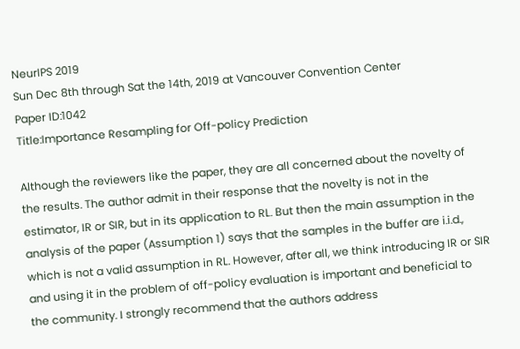NeurIPS 2019
Sun Dec 8th through Sat the 14th, 2019 at Vancouver Convention Center
Paper ID:1042
Title:Importance Resampling for Off-policy Prediction

Although the reviewers like the paper, they are all concerned about the novelty of the results. The author admit in their response that the novelty is not in the estimator, IR or SIR, but in its application to RL. But then the main assumption in the analysis of the paper (Assumption 1) says that the samples in the buffer are i.i.d., which is not a valid assumption in RL. However, after all, we think introducing IR or SIR and using it in the problem of off-policy evaluation is important and beneficial to the community. I strongly recommend that the authors address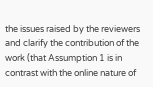the issues raised by the reviewers and clarify the contribution of the work (that Assumption 1 is in contrast with the online nature of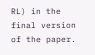RL) in the final version of the paper.